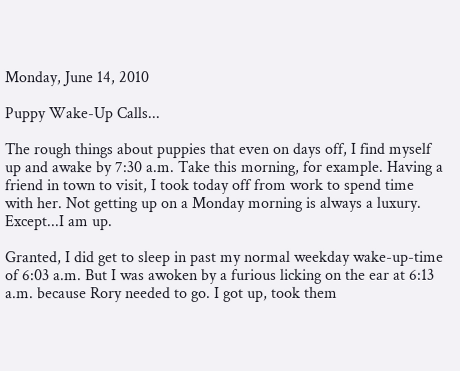Monday, June 14, 2010

Puppy Wake-Up Calls...

The rough things about puppies that even on days off, I find myself up and awake by 7:30 a.m. Take this morning, for example. Having a friend in town to visit, I took today off from work to spend time with her. Not getting up on a Monday morning is always a luxury. Except...I am up.

Granted, I did get to sleep in past my normal weekday wake-up-time of 6:03 a.m. But I was awoken by a furious licking on the ear at 6:13 a.m. because Rory needed to go. I got up, took them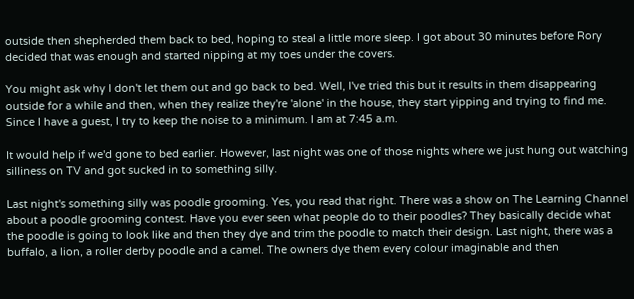outside then shepherded them back to bed, hoping to steal a little more sleep. I got about 30 minutes before Rory decided that was enough and started nipping at my toes under the covers.

You might ask why I don't let them out and go back to bed. Well, I've tried this but it results in them disappearing outside for a while and then, when they realize they're 'alone' in the house, they start yipping and trying to find me. Since I have a guest, I try to keep the noise to a minimum. I am at 7:45 a.m.

It would help if we'd gone to bed earlier. However, last night was one of those nights where we just hung out watching silliness on TV and got sucked in to something silly.

Last night's something silly was poodle grooming. Yes, you read that right. There was a show on The Learning Channel about a poodle grooming contest. Have you ever seen what people do to their poodles? They basically decide what the poodle is going to look like and then they dye and trim the poodle to match their design. Last night, there was a buffalo, a lion, a roller derby poodle and a camel. The owners dye them every colour imaginable and then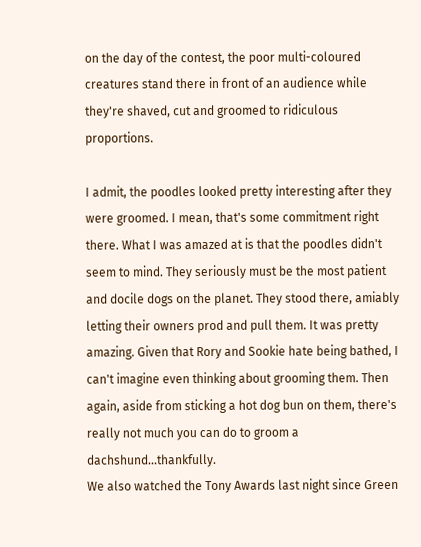on the day of the contest, the poor multi-coloured creatures stand there in front of an audience while they're shaved, cut and groomed to ridiculous proportions.

I admit, the poodles looked pretty interesting after they were groomed. I mean, that's some commitment right there. What I was amazed at is that the poodles didn't seem to mind. They seriously must be the most patient and docile dogs on the planet. They stood there, amiably letting their owners prod and pull them. It was pretty amazing. Given that Rory and Sookie hate being bathed, I can't imagine even thinking about grooming them. Then again, aside from sticking a hot dog bun on them, there's really not much you can do to groom a dachshund...thankfully.
We also watched the Tony Awards last night since Green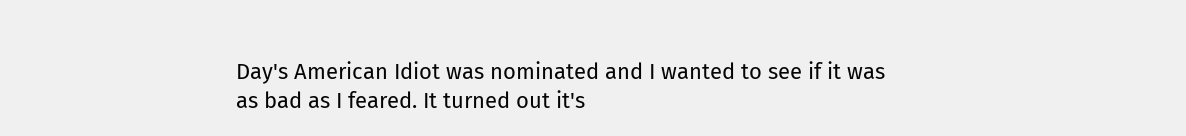Day's American Idiot was nominated and I wanted to see if it was as bad as I feared. It turned out it's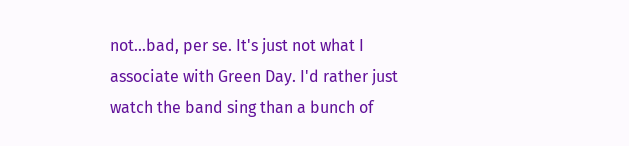not...bad, per se. It's just not what I associate with Green Day. I'd rather just watch the band sing than a bunch of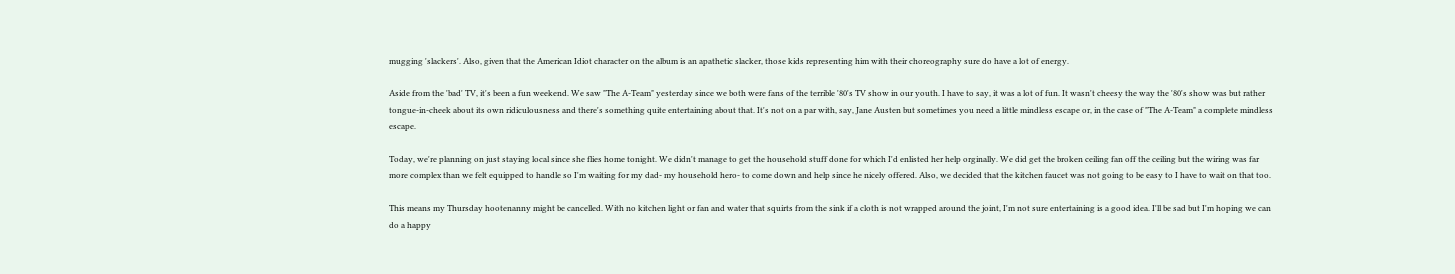mugging 'slackers'. Also, given that the American Idiot character on the album is an apathetic slacker, those kids representing him with their choreography sure do have a lot of energy.

Aside from the 'bad' TV, it's been a fun weekend. We saw "The A-Team" yesterday since we both were fans of the terrible '80's TV show in our youth. I have to say, it was a lot of fun. It wasn't cheesy the way the '80's show was but rather tongue-in-cheek about its own ridiculousness and there's something quite entertaining about that. It's not on a par with, say, Jane Austen but sometimes you need a little mindless escape or, in the case of "The A-Team" a complete mindless escape.

Today, we're planning on just staying local since she flies home tonight. We didn't manage to get the household stuff done for which I'd enlisted her help orginally. We did get the broken ceiling fan off the ceiling but the wiring was far more complex than we felt equipped to handle so I'm waiting for my dad- my household hero- to come down and help since he nicely offered. Also, we decided that the kitchen faucet was not going to be easy to I have to wait on that too.

This means my Thursday hootenanny might be cancelled. With no kitchen light or fan and water that squirts from the sink if a cloth is not wrapped around the joint, I'm not sure entertaining is a good idea. I'll be sad but I'm hoping we can do a happy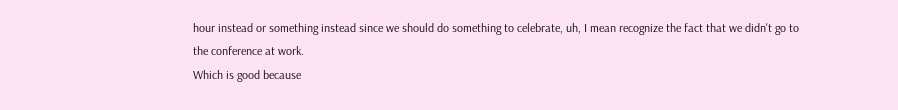hour instead or something instead since we should do something to celebrate, uh, I mean recognize the fact that we didn't go to the conference at work.
Which is good because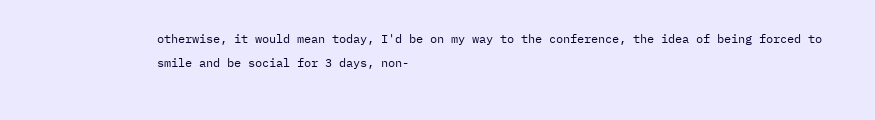otherwise, it would mean today, I'd be on my way to the conference, the idea of being forced to smile and be social for 3 days, non-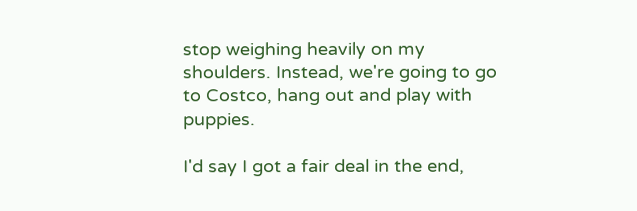stop weighing heavily on my shoulders. Instead, we're going to go to Costco, hang out and play with puppies.

I'd say I got a fair deal in the end,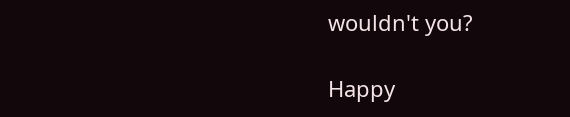wouldn't you?

Happy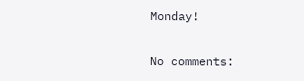Monday!

No comments: